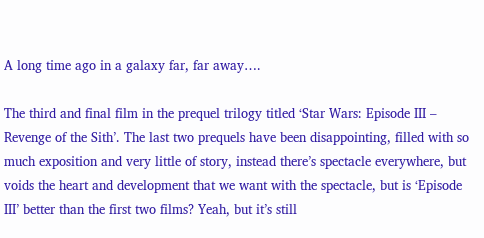A long time ago in a galaxy far, far away….

The third and final film in the prequel trilogy titled ‘Star Wars: Episode III – Revenge of the Sith’. The last two prequels have been disappointing, filled with so much exposition and very little of story, instead there’s spectacle everywhere, but voids the heart and development that we want with the spectacle, but is ‘Episode III’ better than the first two films? Yeah, but it’s still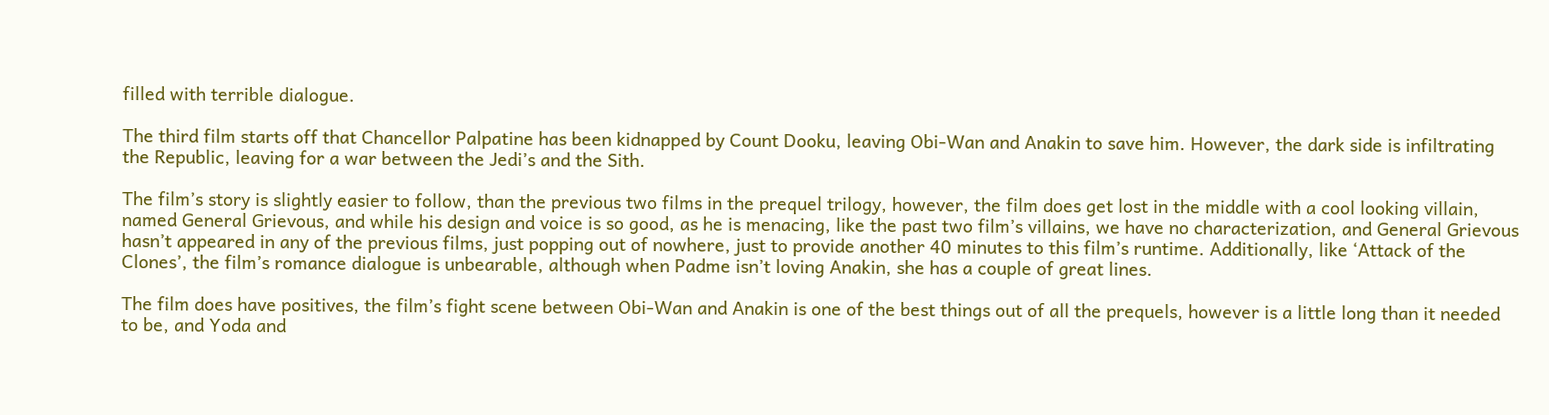filled with terrible dialogue.

The third film starts off that Chancellor Palpatine has been kidnapped by Count Dooku, leaving Obi-Wan and Anakin to save him. However, the dark side is infiltrating the Republic, leaving for a war between the Jedi’s and the Sith.

The film’s story is slightly easier to follow, than the previous two films in the prequel trilogy, however, the film does get lost in the middle with a cool looking villain, named General Grievous, and while his design and voice is so good, as he is menacing, like the past two film’s villains, we have no characterization, and General Grievous hasn’t appeared in any of the previous films, just popping out of nowhere, just to provide another 40 minutes to this film’s runtime. Additionally, like ‘Attack of the Clones’, the film’s romance dialogue is unbearable, although when Padme isn’t loving Anakin, she has a couple of great lines.

The film does have positives, the film’s fight scene between Obi-Wan and Anakin is one of the best things out of all the prequels, however is a little long than it needed to be, and Yoda and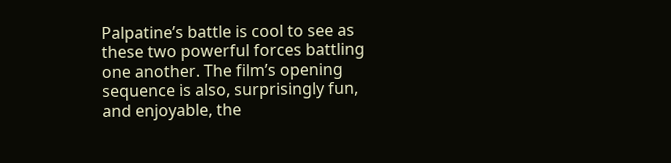Palpatine’s battle is cool to see as these two powerful forces battling one another. The film’s opening sequence is also, surprisingly fun, and enjoyable, the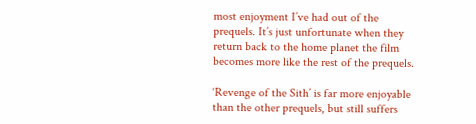most enjoyment I’ve had out of the prequels. It’s just unfortunate when they return back to the home planet the film becomes more like the rest of the prequels.

‘Revenge of the Sith’ is far more enjoyable than the other prequels, but still suffers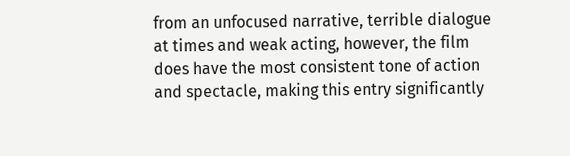from an unfocused narrative, terrible dialogue at times and weak acting, however, the film does have the most consistent tone of action and spectacle, making this entry significantly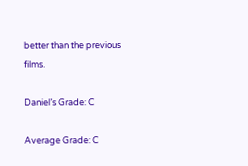better than the previous films.

Daniel’s Grade: C

Average Grade: C